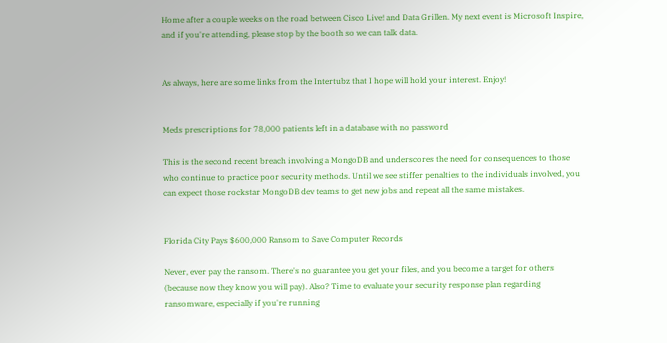Home after a couple weeks on the road between Cisco Live! and Data Grillen. My next event is Microsoft Inspire, and if you're attending, please stop by the booth so we can talk data.


As always, here are some links from the Intertubz that I hope will hold your interest. Enjoy!


Meds prescriptions for 78,000 patients left in a database with no password

This is the second recent breach involving a MongoDB and underscores the need for consequences to those who continue to practice poor security methods. Until we see stiffer penalties to the individuals involved, you can expect those rockstar MongoDB dev teams to get new jobs and repeat all the same mistakes.


Florida City Pays $600,000 Ransom to Save Computer Records

Never, ever pay the ransom. There's no guarantee you get your files, and you become a target for others (because now they know you will pay). Also? Time to evaluate your security response plan regarding ransomware, especially if you're running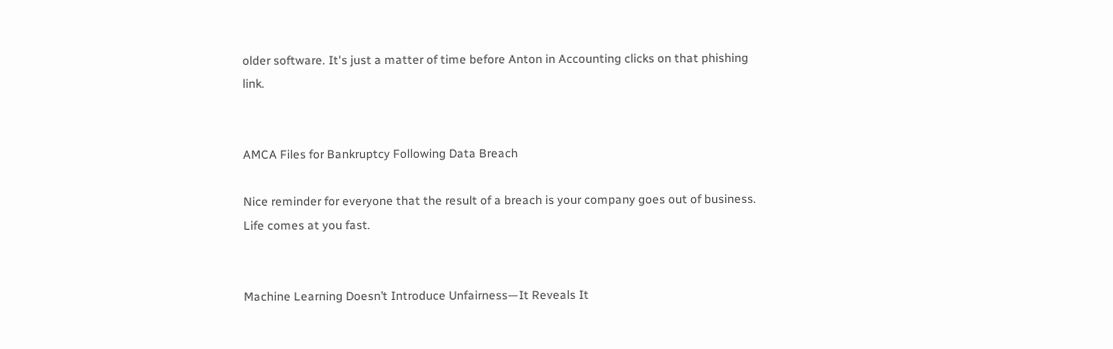older software. It's just a matter of time before Anton in Accounting clicks on that phishing link.


AMCA Files for Bankruptcy Following Data Breach

Nice reminder for everyone that the result of a breach is your company goes out of business. Life comes at you fast.


Machine Learning Doesn’t Introduce Unfairness—It Reveals It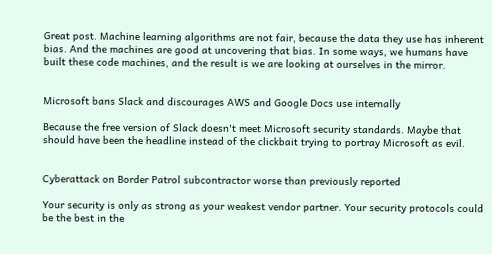Great post. Machine learning algorithms are not fair, because the data they use has inherent bias. And the machines are good at uncovering that bias. In some ways, we humans have built these code machines, and the result is we are looking at ourselves in the mirror.


Microsoft bans Slack and discourages AWS and Google Docs use internally

Because the free version of Slack doesn't meet Microsoft security standards. Maybe that should have been the headline instead of the clickbait trying to portray Microsoft as evil.


Cyberattack on Border Patrol subcontractor worse than previously reported

Your security is only as strong as your weakest vendor partner. Your security protocols could be the best in the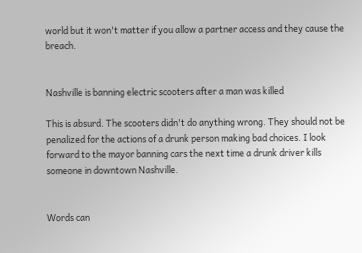world but it won't matter if you allow a partner access and they cause the breach.


Nashville is banning electric scooters after a man was killed

This is absurd. The scooters didn't do anything wrong. They should not be penalized for the actions of a drunk person making bad choices. I look forward to the mayor banning cars the next time a drunk driver kills someone in downtown Nashville.


Words can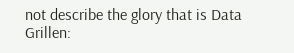not describe the glory that is Data Grillen: